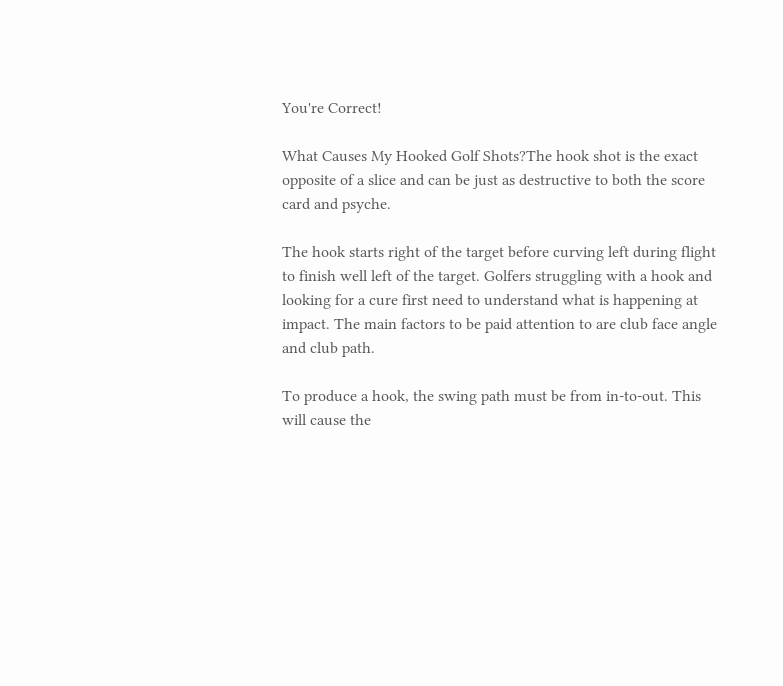You're Correct!

What Causes My Hooked Golf Shots?The hook shot is the exact opposite of a slice and can be just as destructive to both the score card and psyche.

The hook starts right of the target before curving left during flight to finish well left of the target. Golfers struggling with a hook and looking for a cure first need to understand what is happening at impact. The main factors to be paid attention to are club face angle and club path.

To produce a hook, the swing path must be from in-to-out. This will cause the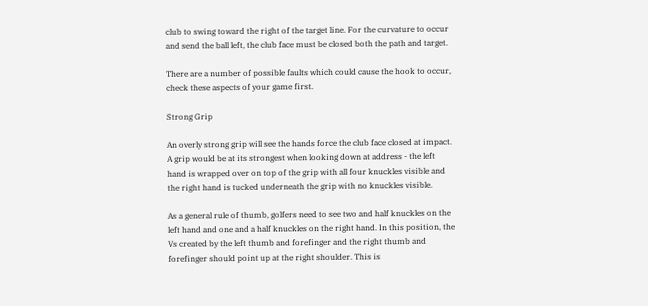club to swing toward the right of the target line. For the curvature to occur and send the ball left, the club face must be closed both the path and target.

There are a number of possible faults which could cause the hook to occur, check these aspects of your game first.

Strong Grip

An overly strong grip will see the hands force the club face closed at impact. A grip would be at its strongest when looking down at address - the left hand is wrapped over on top of the grip with all four knuckles visible and the right hand is tucked underneath the grip with no knuckles visible.

As a general rule of thumb, golfers need to see two and half knuckles on the left hand and one and a half knuckles on the right hand. In this position, the Vs created by the left thumb and forefinger and the right thumb and forefinger should point up at the right shoulder. This is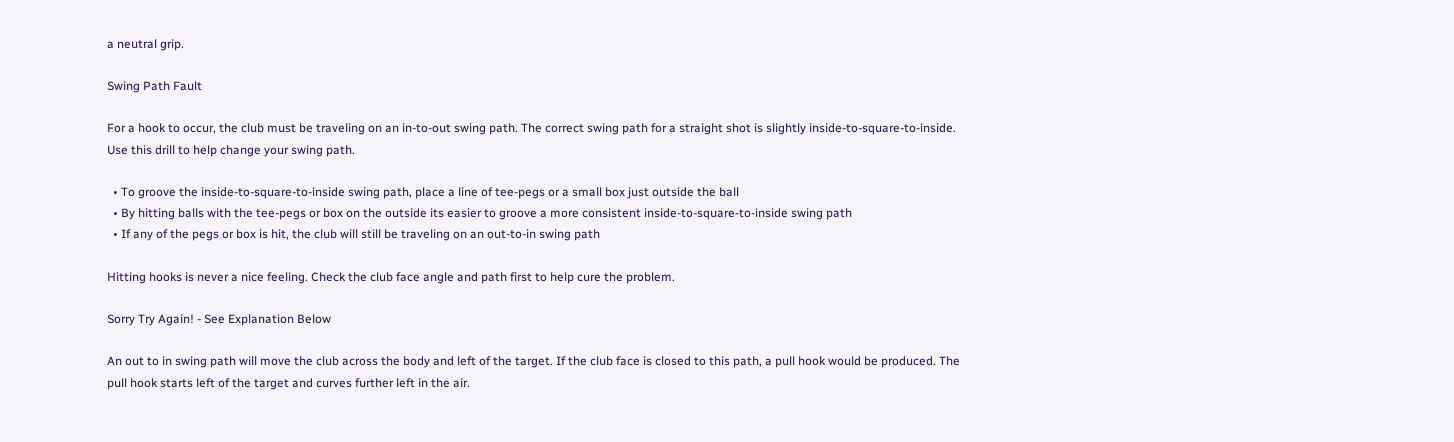a neutral grip.

Swing Path Fault

For a hook to occur, the club must be traveling on an in-to-out swing path. The correct swing path for a straight shot is slightly inside-to-square-to-inside. Use this drill to help change your swing path.

  • To groove the inside-to-square-to-inside swing path, place a line of tee-pegs or a small box just outside the ball
  • By hitting balls with the tee-pegs or box on the outside its easier to groove a more consistent inside-to-square-to-inside swing path
  • If any of the pegs or box is hit, the club will still be traveling on an out-to-in swing path

Hitting hooks is never a nice feeling. Check the club face angle and path first to help cure the problem.

Sorry Try Again! - See Explanation Below

An out to in swing path will move the club across the body and left of the target. If the club face is closed to this path, a pull hook would be produced. The pull hook starts left of the target and curves further left in the air.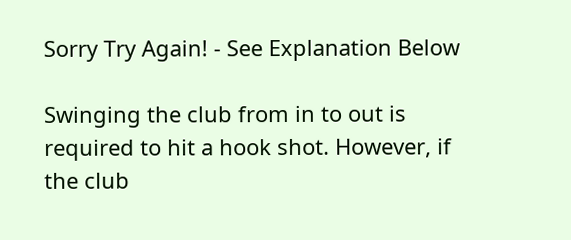Sorry Try Again! - See Explanation Below

Swinging the club from in to out is required to hit a hook shot. However, if the club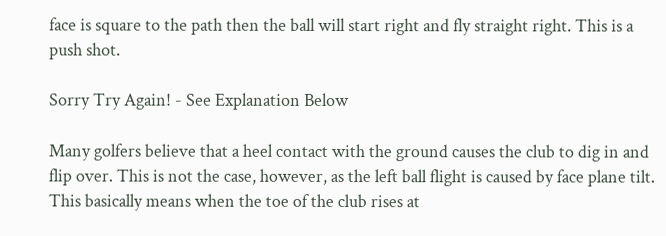face is square to the path then the ball will start right and fly straight right. This is a push shot.

Sorry Try Again! - See Explanation Below

Many golfers believe that a heel contact with the ground causes the club to dig in and flip over. This is not the case, however, as the left ball flight is caused by face plane tilt. This basically means when the toe of the club rises at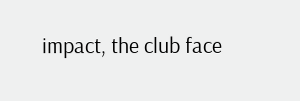impact, the club face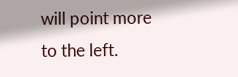will point more to the left.